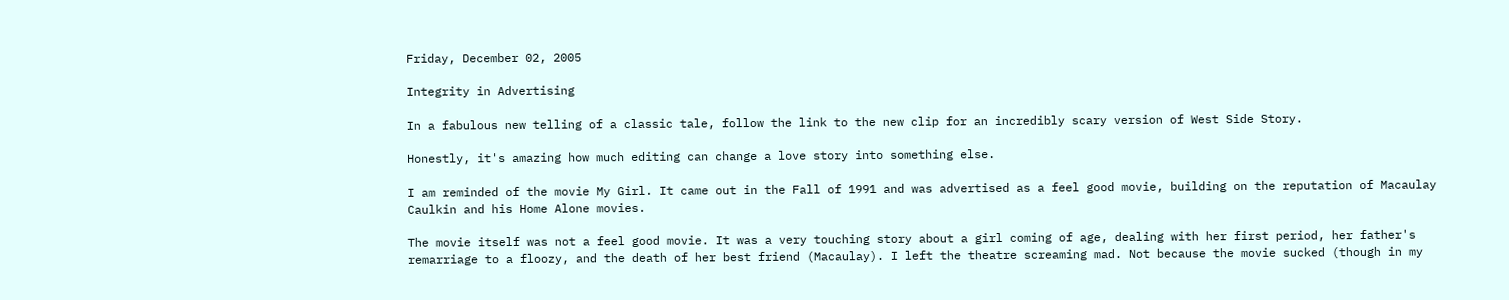Friday, December 02, 2005

Integrity in Advertising

In a fabulous new telling of a classic tale, follow the link to the new clip for an incredibly scary version of West Side Story.

Honestly, it's amazing how much editing can change a love story into something else.

I am reminded of the movie My Girl. It came out in the Fall of 1991 and was advertised as a feel good movie, building on the reputation of Macaulay Caulkin and his Home Alone movies.

The movie itself was not a feel good movie. It was a very touching story about a girl coming of age, dealing with her first period, her father's remarriage to a floozy, and the death of her best friend (Macaulay). I left the theatre screaming mad. Not because the movie sucked (though in my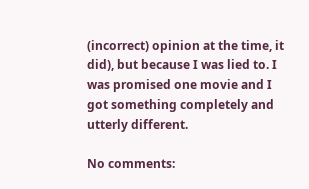(incorrect) opinion at the time, it did), but because I was lied to. I was promised one movie and I got something completely and utterly different.

No comments: